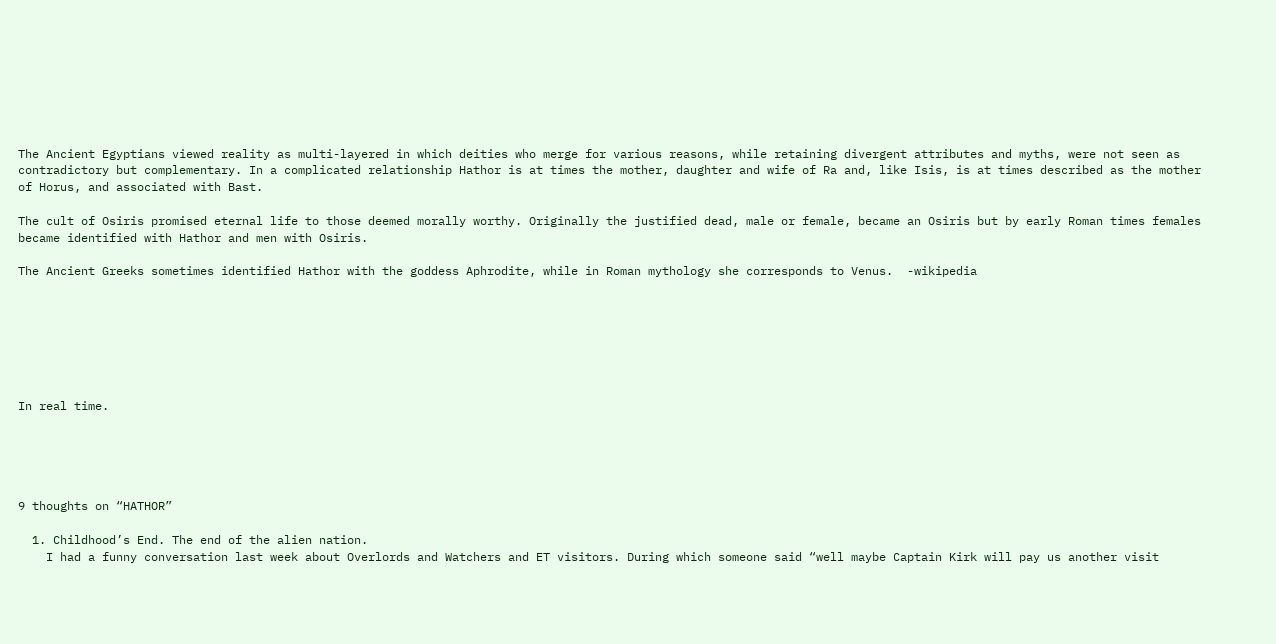The Ancient Egyptians viewed reality as multi-layered in which deities who merge for various reasons, while retaining divergent attributes and myths, were not seen as contradictory but complementary. In a complicated relationship Hathor is at times the mother, daughter and wife of Ra and, like Isis, is at times described as the mother of Horus, and associated with Bast.

The cult of Osiris promised eternal life to those deemed morally worthy. Originally the justified dead, male or female, became an Osiris but by early Roman times females became identified with Hathor and men with Osiris.

The Ancient Greeks sometimes identified Hathor with the goddess Aphrodite, while in Roman mythology she corresponds to Venus.  -wikipedia







In real time.





9 thoughts on “HATHOR”

  1. Childhood’s End. The end of the alien nation.
    I had a funny conversation last week about Overlords and Watchers and ET visitors. During which someone said “well maybe Captain Kirk will pay us another visit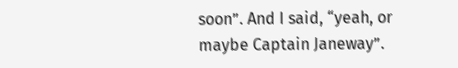soon”. And I said, “yeah, or maybe Captain Janeway”.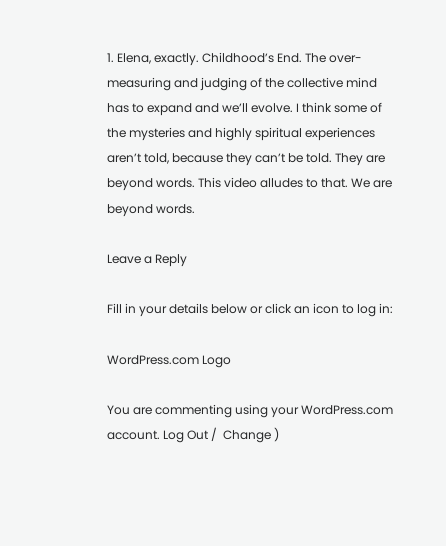1. Elena, exactly. Childhood’s End. The over-measuring and judging of the collective mind has to expand and we’ll evolve. I think some of the mysteries and highly spiritual experiences aren’t told, because they can’t be told. They are beyond words. This video alludes to that. We are beyond words.

Leave a Reply

Fill in your details below or click an icon to log in:

WordPress.com Logo

You are commenting using your WordPress.com account. Log Out /  Change )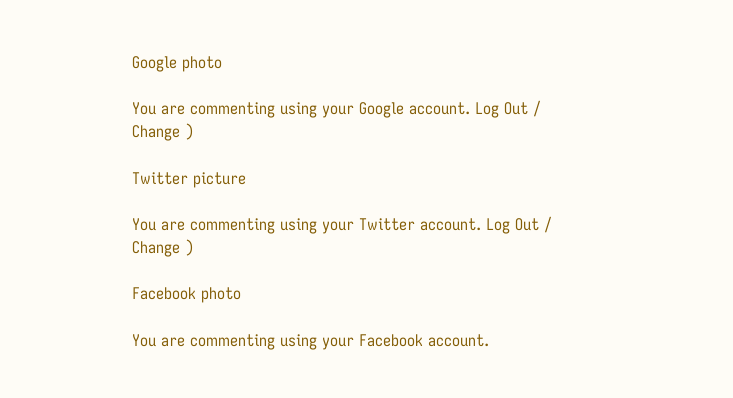Google photo

You are commenting using your Google account. Log Out /  Change )

Twitter picture

You are commenting using your Twitter account. Log Out /  Change )

Facebook photo

You are commenting using your Facebook account.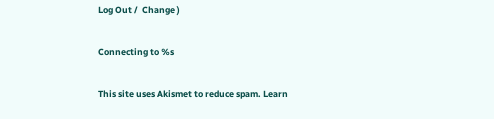Log Out /  Change )

Connecting to %s

This site uses Akismet to reduce spam. Learn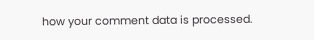how your comment data is processed.